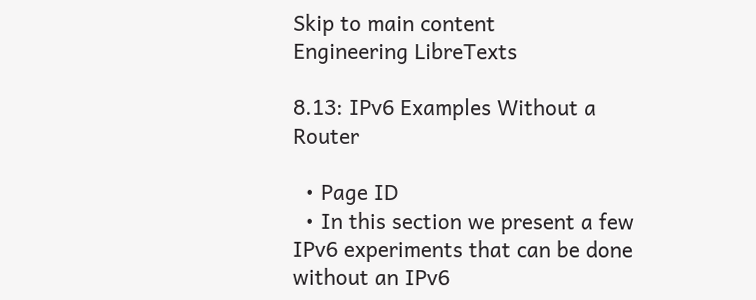Skip to main content
Engineering LibreTexts

8.13: IPv6 Examples Without a Router

  • Page ID
  • In this section we present a few IPv6 experiments that can be done without an IPv6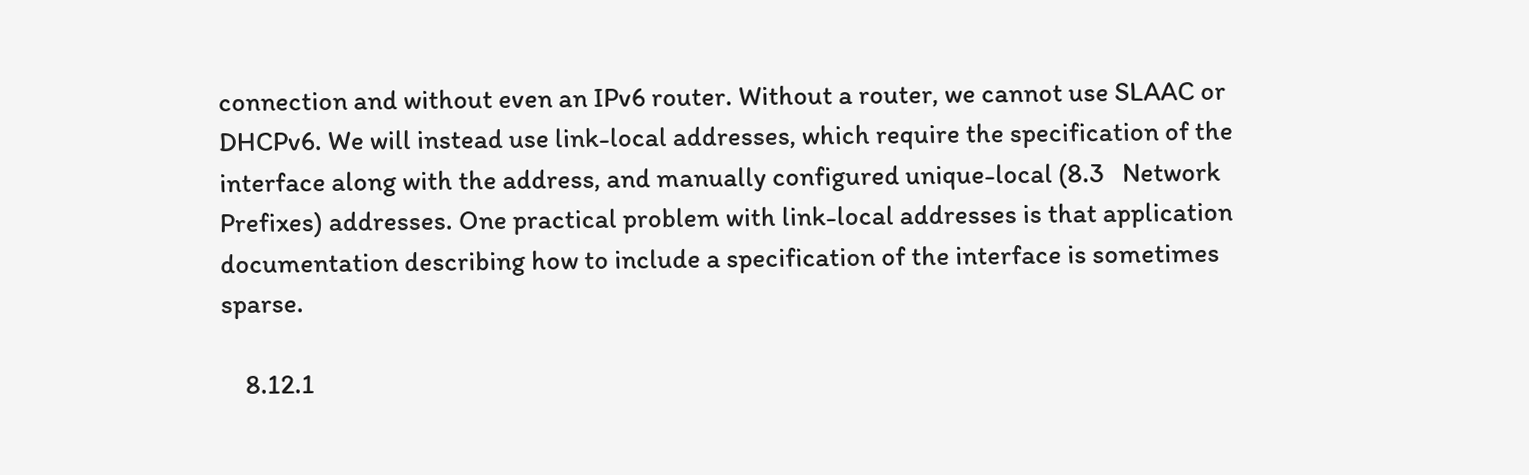connection and without even an IPv6 router. Without a router, we cannot use SLAAC or DHCPv6. We will instead use link-local addresses, which require the specification of the interface along with the address, and manually configured unique-local (8.3   Network Prefixes) addresses. One practical problem with link-local addresses is that application documentation describing how to include a specification of the interface is sometimes sparse.

    8.12.1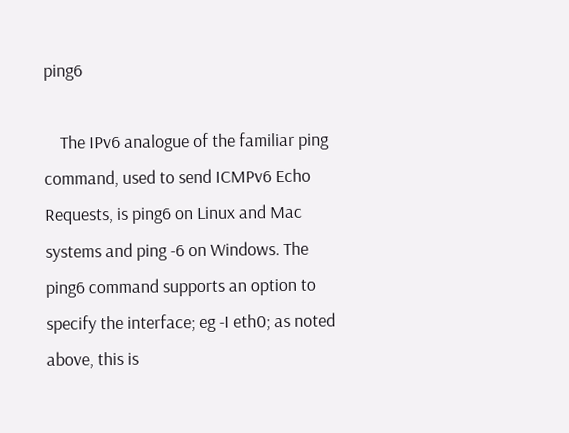ping6

    The IPv6 analogue of the familiar ping command, used to send ICMPv6 Echo Requests, is ping6 on Linux and Mac systems and ping -6 on Windows. The ping6 command supports an option to specify the interface; eg -I eth0; as noted above, this is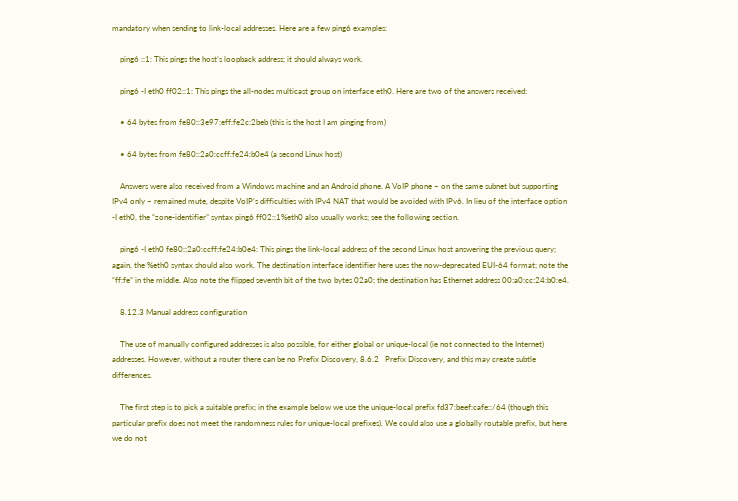mandatory when sending to link-local addresses. Here are a few ping6 examples:

    ping6 ::1: This pings the host’s loopback address; it should always work.

    ping6 -I eth0 ff02::1: This pings the all-nodes multicast group on interface eth0. Here are two of the answers received:

    • 64 bytes from fe80::3e97:eff:fe2c:2beb (this is the host I am pinging from)

    • 64 bytes from fe80::2a0:ccff:fe24:b0e4 (a second Linux host)

    Answers were also received from a Windows machine and an Android phone. A VoIP phone – on the same subnet but supporting IPv4 only – remained mute, despite VoIP’s difficulties with IPv4 NAT that would be avoided with IPv6. In lieu of the interface option -I eth0, the “zone-identifier” syntax ping6 ff02::1%eth0 also usually works; see the following section.

    ping6 -I eth0 fe80::2a0:ccff:fe24:b0e4: This pings the link-local address of the second Linux host answering the previous query; again, the %eth0 syntax should also work. The destination interface identifier here uses the now-deprecated EUI-64 format; note the “ff:fe” in the middle. Also note the flipped seventh bit of the two bytes 02a0; the destination has Ethernet address 00:a0:cc:24:b0:e4.

    8.12.3 Manual address configuration

    The use of manually configured addresses is also possible, for either global or unique-local (ie not connected to the Internet) addresses. However, without a router there can be no Prefix Discovery, 8.6.2   Prefix Discovery, and this may create subtle differences.

    The first step is to pick a suitable prefix; in the example below we use the unique-local prefix fd37:beef:cafe::/64 (though this particular prefix does not meet the randomness rules for unique-local prefixes). We could also use a globally routable prefix, but here we do not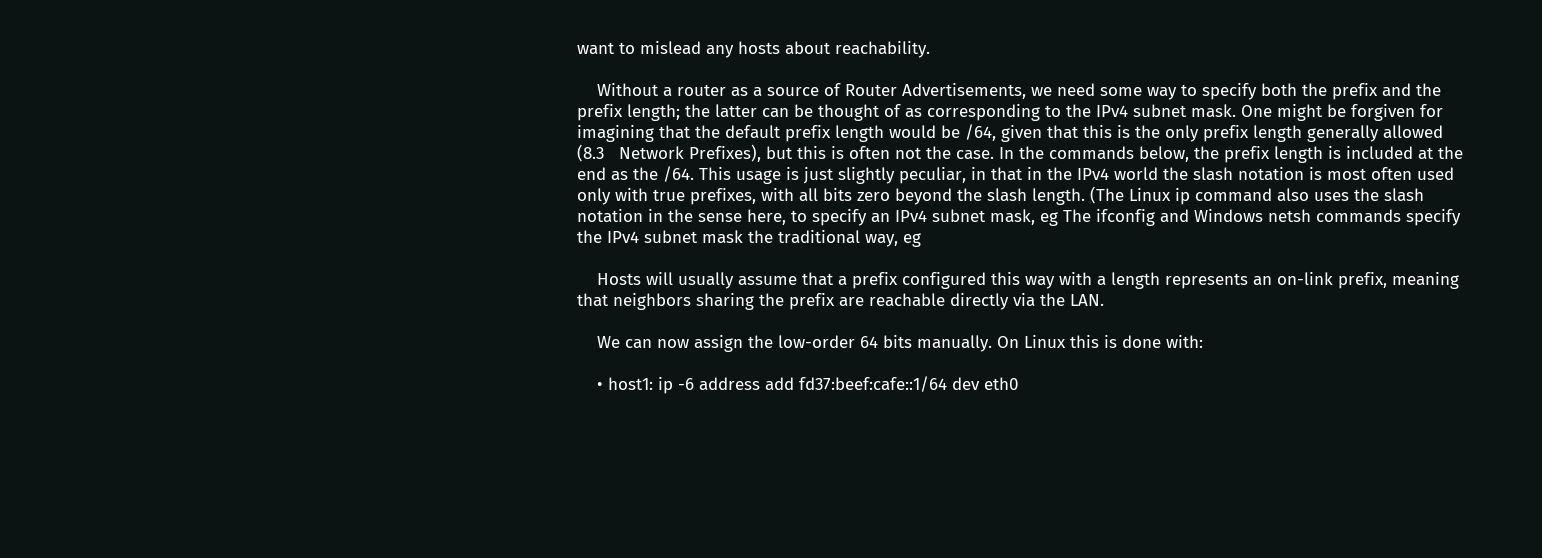want to mislead any hosts about reachability.

    Without a router as a source of Router Advertisements, we need some way to specify both the prefix and the prefix length; the latter can be thought of as corresponding to the IPv4 subnet mask. One might be forgiven for imagining that the default prefix length would be /64, given that this is the only prefix length generally allowed (8.3   Network Prefixes), but this is often not the case. In the commands below, the prefix length is included at the end as the /64. This usage is just slightly peculiar, in that in the IPv4 world the slash notation is most often used only with true prefixes, with all bits zero beyond the slash length. (The Linux ip command also uses the slash notation in the sense here, to specify an IPv4 subnet mask, eg The ifconfig and Windows netsh commands specify the IPv4 subnet mask the traditional way, eg

    Hosts will usually assume that a prefix configured this way with a length represents an on-link prefix, meaning that neighbors sharing the prefix are reachable directly via the LAN.

    We can now assign the low-order 64 bits manually. On Linux this is done with:

    • host1: ip -6 address add fd37:beef:cafe::1/64 dev eth0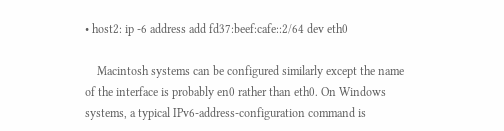• host2: ip -6 address add fd37:beef:cafe::2/64 dev eth0

    Macintosh systems can be configured similarly except the name of the interface is probably en0 rather than eth0. On Windows systems, a typical IPv6-address-configuration command is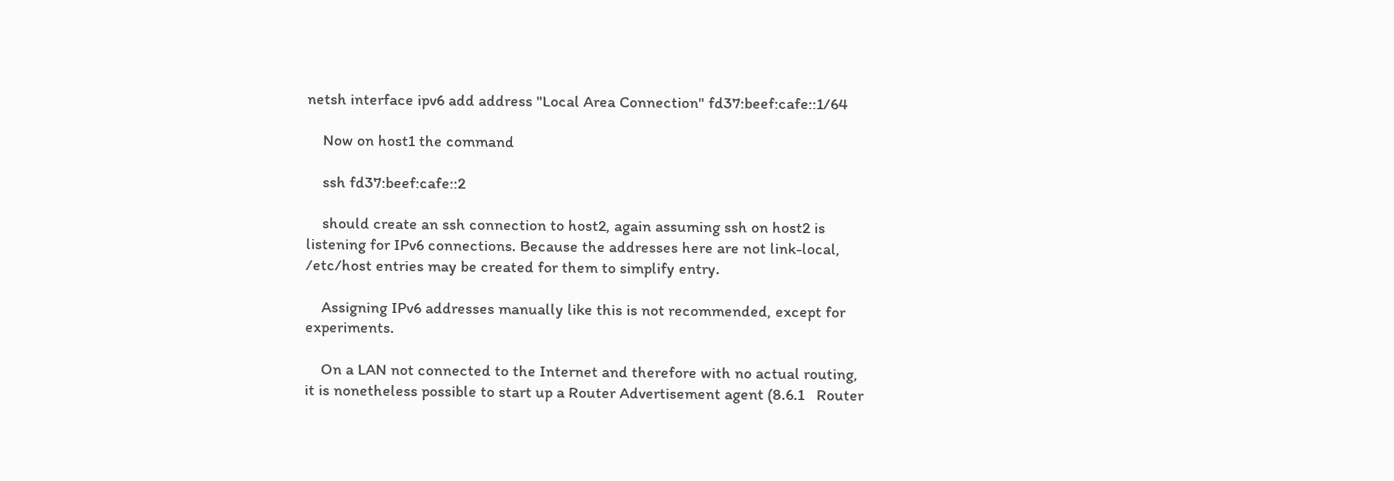netsh interface ipv6 add address "Local Area Connection" fd37:beef:cafe::1/64

    Now on host1 the command

    ssh fd37:beef:cafe::2

    should create an ssh connection to host2, again assuming ssh on host2 is listening for IPv6 connections. Because the addresses here are not link-local, /etc/host entries may be created for them to simplify entry.

    Assigning IPv6 addresses manually like this is not recommended, except for experiments.

    On a LAN not connected to the Internet and therefore with no actual routing, it is nonetheless possible to start up a Router Advertisement agent (8.6.1   Router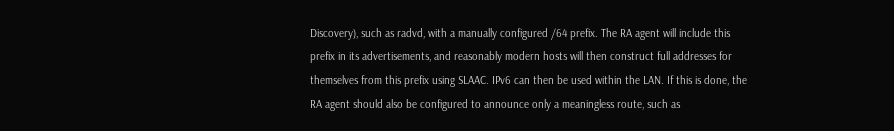Discovery), such as radvd, with a manually configured /64 prefix. The RA agent will include this prefix in its advertisements, and reasonably modern hosts will then construct full addresses for themselves from this prefix using SLAAC. IPv6 can then be used within the LAN. If this is done, the RA agent should also be configured to announce only a meaningless route, such as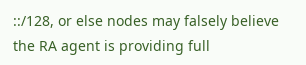::/128, or else nodes may falsely believe the RA agent is providing full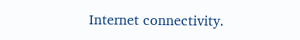Internet connectivity.